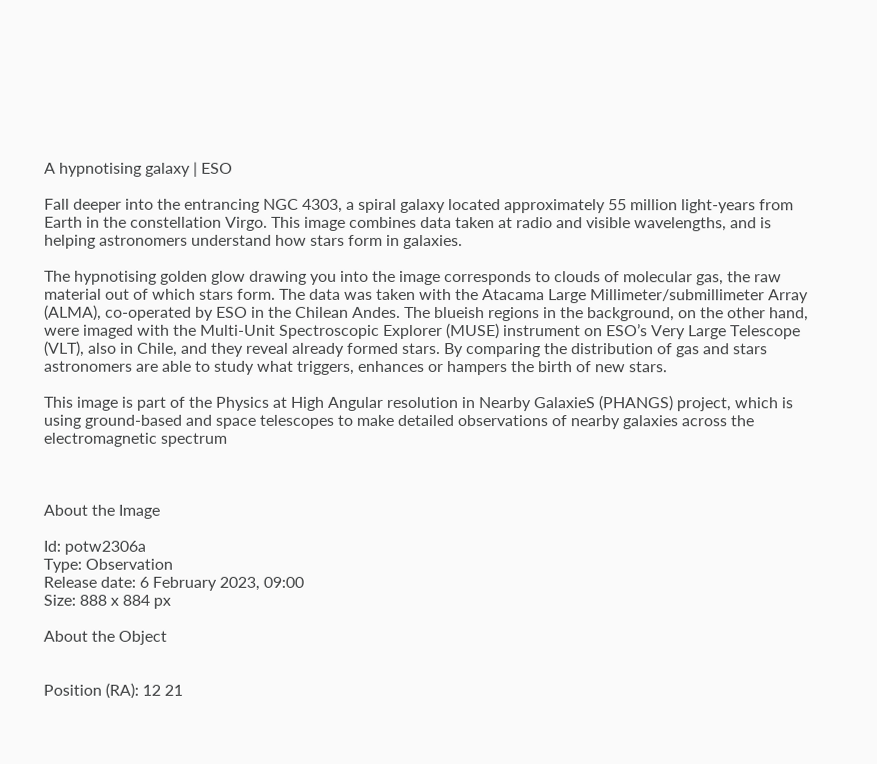A hypnotising galaxy | ESO

Fall deeper into the entrancing NGC 4303, a spiral galaxy located approximately 55 million light-years from Earth in the constellation Virgo. This image combines data taken at radio and visible wavelengths, and is helping astronomers understand how stars form in galaxies.

The hypnotising golden glow drawing you into the image corresponds to clouds of molecular gas, the raw material out of which stars form. The data was taken with the Atacama Large Millimeter/submillimeter Array (ALMA), co-operated by ESO in the Chilean Andes. The blueish regions in the background, on the other hand, were imaged with the Multi-Unit Spectroscopic Explorer (MUSE) instrument on ESO’s Very Large Telescope (VLT), also in Chile, and they reveal already formed stars. By comparing the distribution of gas and stars astronomers are able to study what triggers, enhances or hampers the birth of new stars.

This image is part of the Physics at High Angular resolution in Nearby GalaxieS (PHANGS) project, which is using ground-based and space telescopes to make detailed observations of nearby galaxies across the electromagnetic spectrum



About the Image

Id: potw2306a
Type: Observation
Release date: 6 February 2023, 09:00
Size: 888 x 884 px

About the Object


Position (RA): 12 21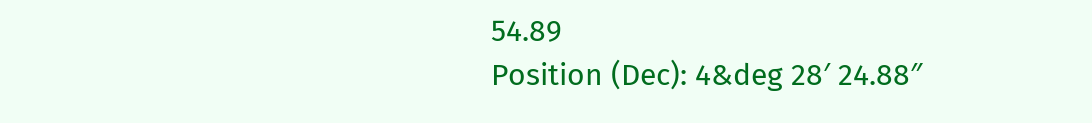54.89
Position (Dec): 4&deg 28′ 24.88″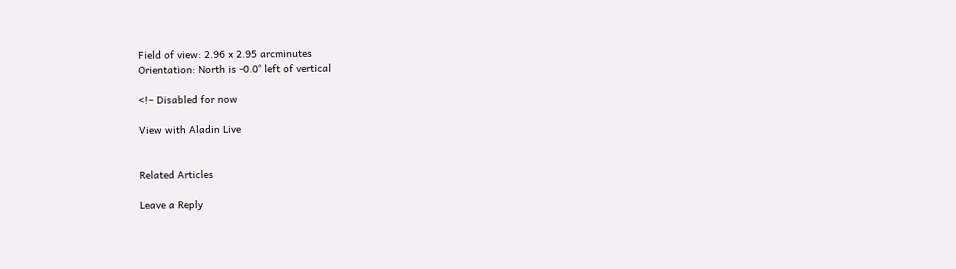Field of view: 2.96 x 2.95 arcminutes
Orientation: North is -0.0° left of vertical

<!– Disabled for now

View with Aladin Live


Related Articles

Leave a Reply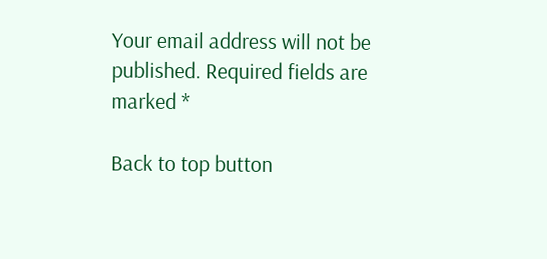Your email address will not be published. Required fields are marked *

Back to top button